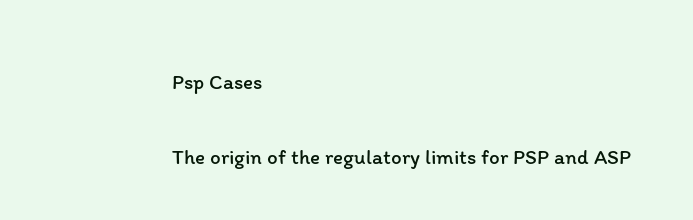Psp Cases

The origin of the regulatory limits for PSP and ASP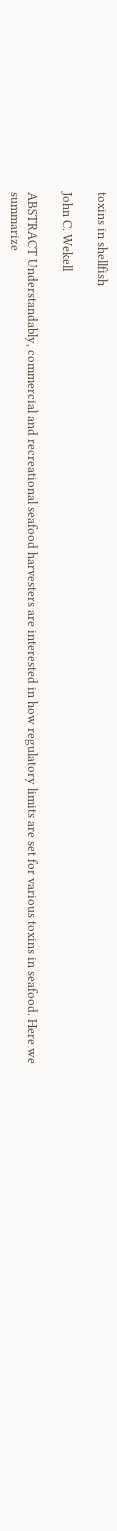toxins in shellfish

John C. Wekell

ABSTRACT Understandably, commercial and recreational seafood harvesters are interested in how regulatory limits are set for various toxins in seafood. Here we summarize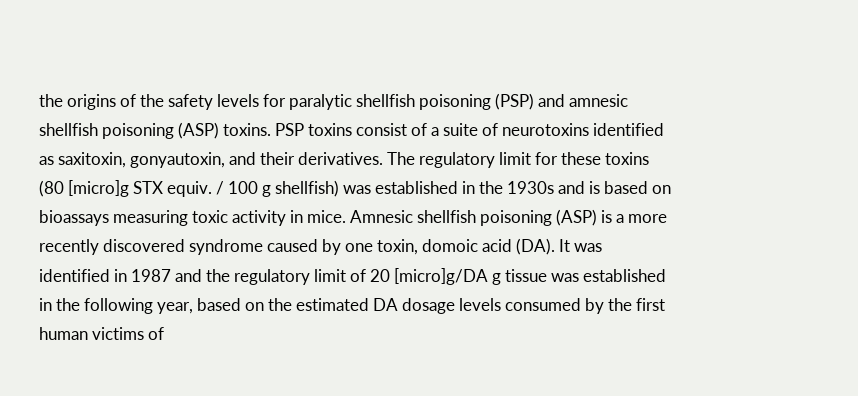the origins of the safety levels for paralytic shellfish poisoning (PSP) and amnesic shellfish poisoning (ASP) toxins. PSP toxins consist of a suite of neurotoxins identified as saxitoxin, gonyautoxin, and their derivatives. The regulatory limit for these toxins (80 [micro]g STX equiv. / 100 g shellfish) was established in the 1930s and is based on bioassays measuring toxic activity in mice. Amnesic shellfish poisoning (ASP) is a more recently discovered syndrome caused by one toxin, domoic acid (DA). It was identified in 1987 and the regulatory limit of 20 [micro]g/DA g tissue was established in the following year, based on the estimated DA dosage levels consumed by the first human victims of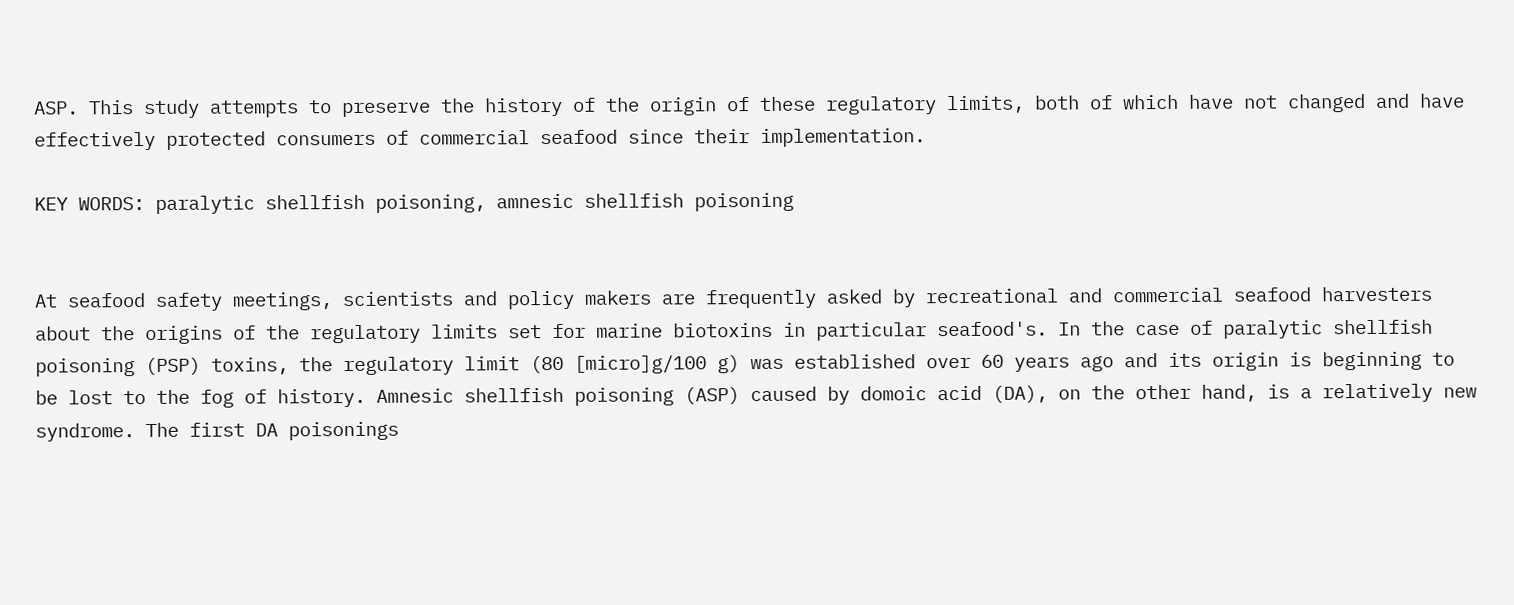ASP. This study attempts to preserve the history of the origin of these regulatory limits, both of which have not changed and have effectively protected consumers of commercial seafood since their implementation.

KEY WORDS: paralytic shellfish poisoning, amnesic shellfish poisoning


At seafood safety meetings, scientists and policy makers are frequently asked by recreational and commercial seafood harvesters about the origins of the regulatory limits set for marine biotoxins in particular seafood's. In the case of paralytic shellfish poisoning (PSP) toxins, the regulatory limit (80 [micro]g/100 g) was established over 60 years ago and its origin is beginning to be lost to the fog of history. Amnesic shellfish poisoning (ASP) caused by domoic acid (DA), on the other hand, is a relatively new syndrome. The first DA poisonings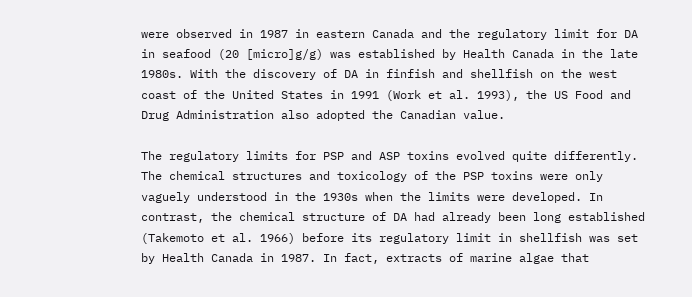were observed in 1987 in eastern Canada and the regulatory limit for DA in seafood (20 [micro]g/g) was established by Health Canada in the late 1980s. With the discovery of DA in finfish and shellfish on the west coast of the United States in 1991 (Work et al. 1993), the US Food and Drug Administration also adopted the Canadian value.

The regulatory limits for PSP and ASP toxins evolved quite differently. The chemical structures and toxicology of the PSP toxins were only vaguely understood in the 1930s when the limits were developed. In contrast, the chemical structure of DA had already been long established (Takemoto et al. 1966) before its regulatory limit in shellfish was set by Health Canada in 1987. In fact, extracts of marine algae that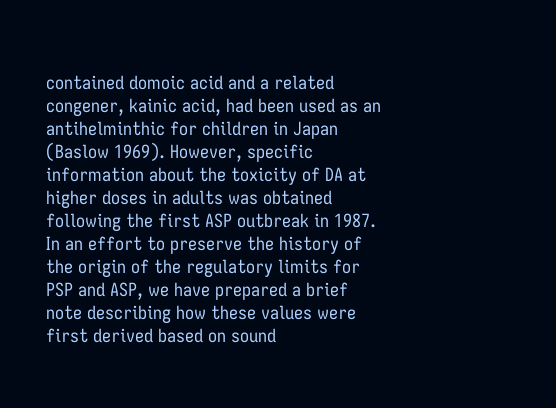contained domoic acid and a related congener, kainic acid, had been used as an antihelminthic for children in Japan (Baslow 1969). However, specific information about the toxicity of DA at higher doses in adults was obtained following the first ASP outbreak in 1987. In an effort to preserve the history of the origin of the regulatory limits for PSP and ASP, we have prepared a brief note describing how these values were first derived based on sound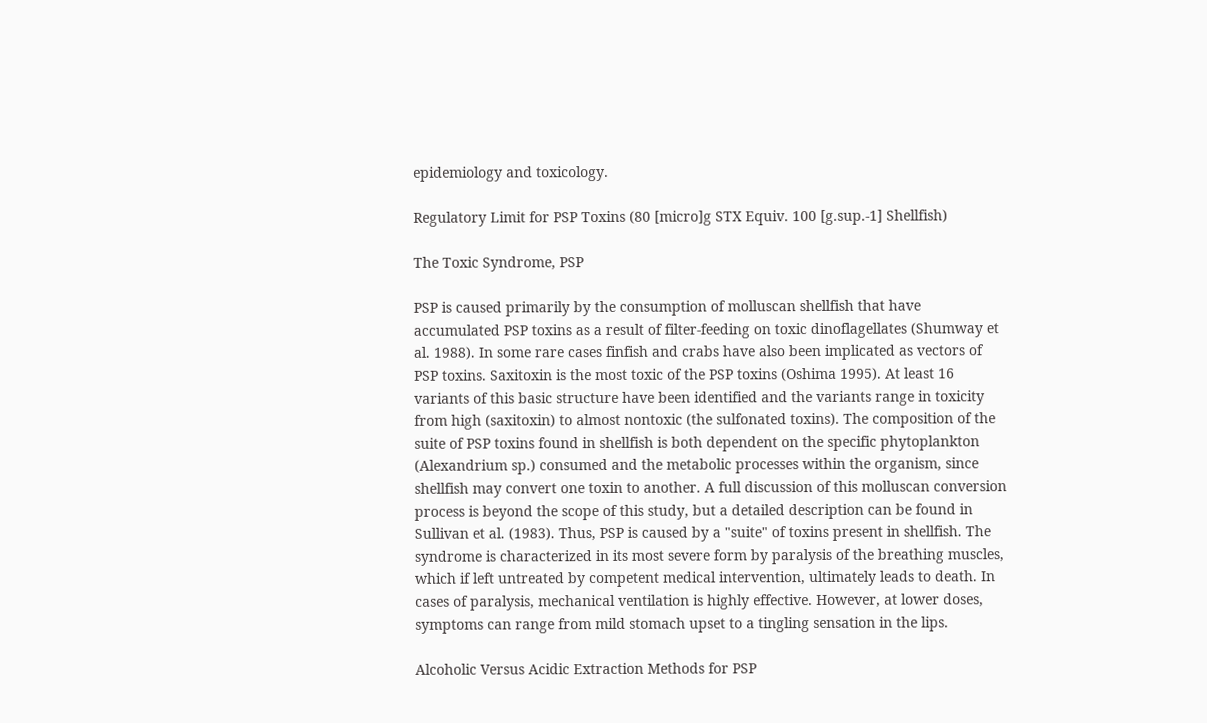epidemiology and toxicology.

Regulatory Limit for PSP Toxins (80 [micro]g STX Equiv. 100 [g.sup.-1] Shellfish)

The Toxic Syndrome, PSP

PSP is caused primarily by the consumption of molluscan shellfish that have accumulated PSP toxins as a result of filter-feeding on toxic dinoflagellates (Shumway et al. 1988). In some rare cases finfish and crabs have also been implicated as vectors of PSP toxins. Saxitoxin is the most toxic of the PSP toxins (Oshima 1995). At least 16 variants of this basic structure have been identified and the variants range in toxicity from high (saxitoxin) to almost nontoxic (the sulfonated toxins). The composition of the suite of PSP toxins found in shellfish is both dependent on the specific phytoplankton (Alexandrium sp.) consumed and the metabolic processes within the organism, since shellfish may convert one toxin to another. A full discussion of this molluscan conversion process is beyond the scope of this study, but a detailed description can be found in Sullivan et al. (1983). Thus, PSP is caused by a "suite" of toxins present in shellfish. The syndrome is characterized in its most severe form by paralysis of the breathing muscles, which if left untreated by competent medical intervention, ultimately leads to death. In cases of paralysis, mechanical ventilation is highly effective. However, at lower doses, symptoms can range from mild stomach upset to a tingling sensation in the lips.

Alcoholic Versus Acidic Extraction Methods for PSP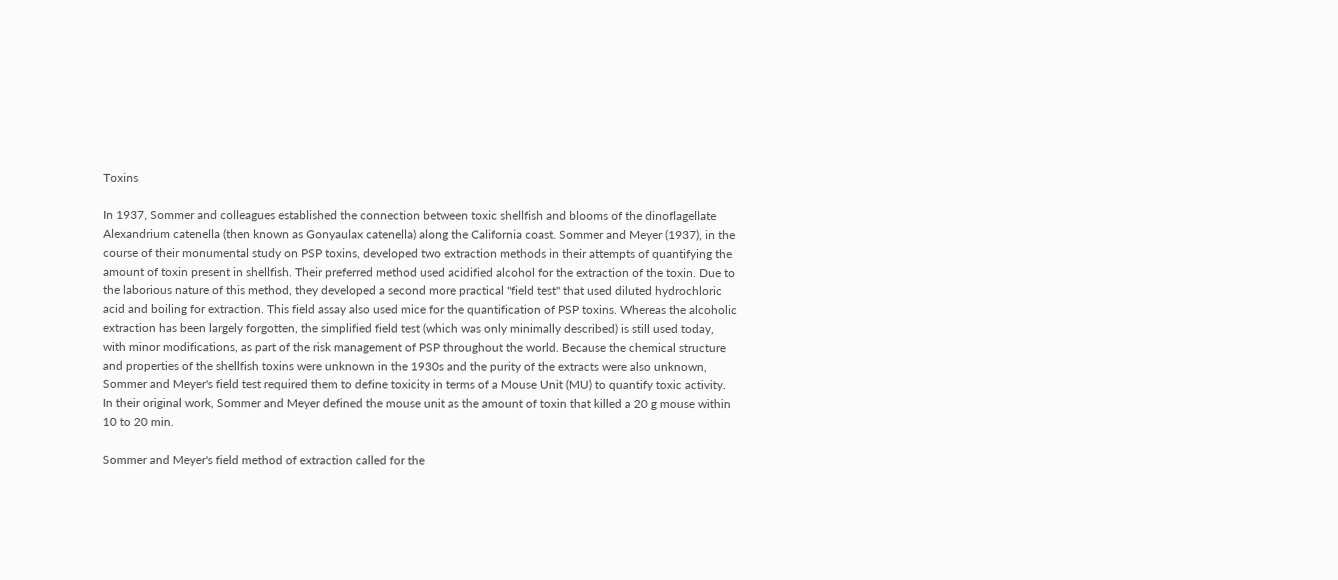Toxins

In 1937, Sommer and colleagues established the connection between toxic shellfish and blooms of the dinoflagellate Alexandrium catenella (then known as Gonyaulax catenella) along the California coast. Sommer and Meyer (1937), in the course of their monumental study on PSP toxins, developed two extraction methods in their attempts of quantifying the amount of toxin present in shellfish. Their preferred method used acidified alcohol for the extraction of the toxin. Due to the laborious nature of this method, they developed a second more practical "field test" that used diluted hydrochloric acid and boiling for extraction. This field assay also used mice for the quantification of PSP toxins. Whereas the alcoholic extraction has been largely forgotten, the simplified field test (which was only minimally described) is still used today, with minor modifications, as part of the risk management of PSP throughout the world. Because the chemical structure and properties of the shellfish toxins were unknown in the 1930s and the purity of the extracts were also unknown, Sommer and Meyer's field test required them to define toxicity in terms of a Mouse Unit (MU) to quantify toxic activity. In their original work, Sommer and Meyer defined the mouse unit as the amount of toxin that killed a 20 g mouse within 10 to 20 min.

Sommer and Meyer's field method of extraction called for the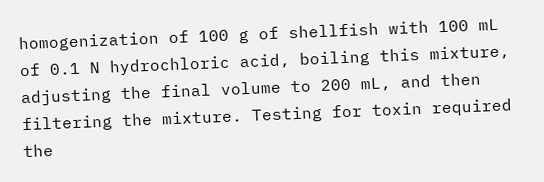homogenization of 100 g of shellfish with 100 mL of 0.1 N hydrochloric acid, boiling this mixture, adjusting the final volume to 200 mL, and then filtering the mixture. Testing for toxin required the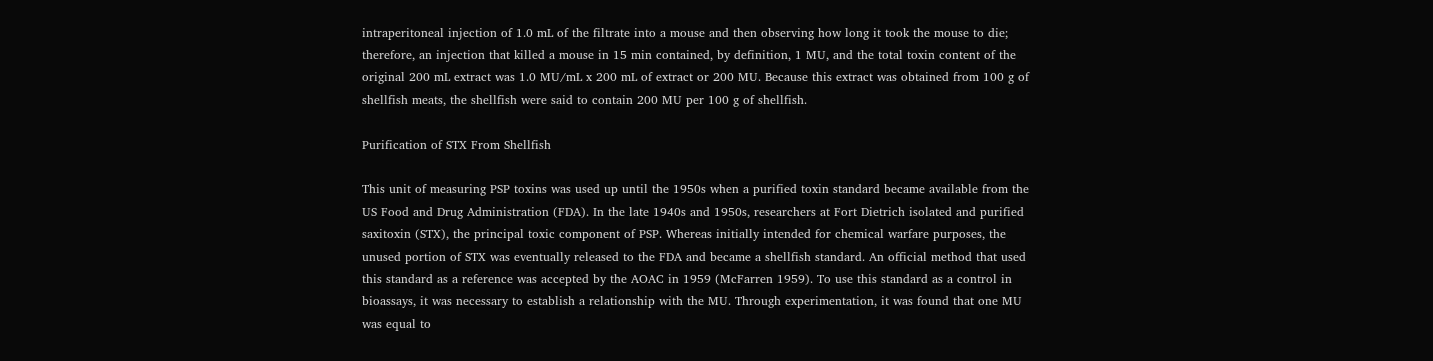intraperitoneal injection of 1.0 mL of the filtrate into a mouse and then observing how long it took the mouse to die; therefore, an injection that killed a mouse in 15 min contained, by definition, 1 MU, and the total toxin content of the original 200 mL extract was 1.0 MU/mL x 200 mL of extract or 200 MU. Because this extract was obtained from 100 g of shellfish meats, the shellfish were said to contain 200 MU per 100 g of shellfish.

Purification of STX From Shellfish

This unit of measuring PSP toxins was used up until the 1950s when a purified toxin standard became available from the US Food and Drug Administration (FDA). In the late 1940s and 1950s, researchers at Fort Dietrich isolated and purified saxitoxin (STX), the principal toxic component of PSP. Whereas initially intended for chemical warfare purposes, the unused portion of STX was eventually released to the FDA and became a shellfish standard. An official method that used this standard as a reference was accepted by the AOAC in 1959 (McFarren 1959). To use this standard as a control in bioassays, it was necessary to establish a relationship with the MU. Through experimentation, it was found that one MU was equal to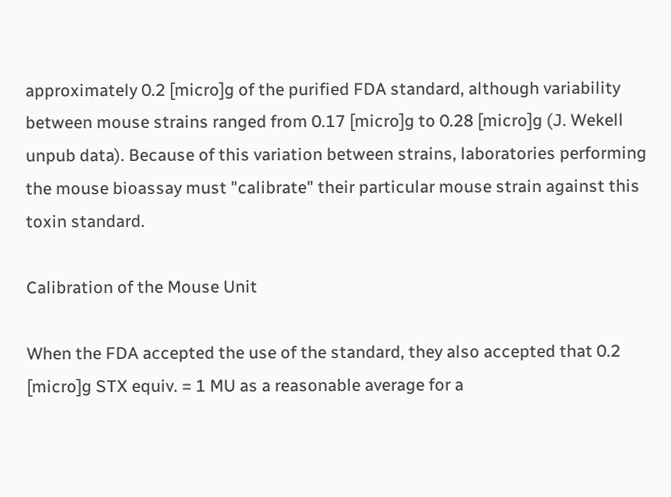approximately 0.2 [micro]g of the purified FDA standard, although variability between mouse strains ranged from 0.17 [micro]g to 0.28 [micro]g (J. Wekell unpub data). Because of this variation between strains, laboratories performing the mouse bioassay must "calibrate" their particular mouse strain against this toxin standard.

Calibration of the Mouse Unit

When the FDA accepted the use of the standard, they also accepted that 0.2 [micro]g STX equiv. = 1 MU as a reasonable average for a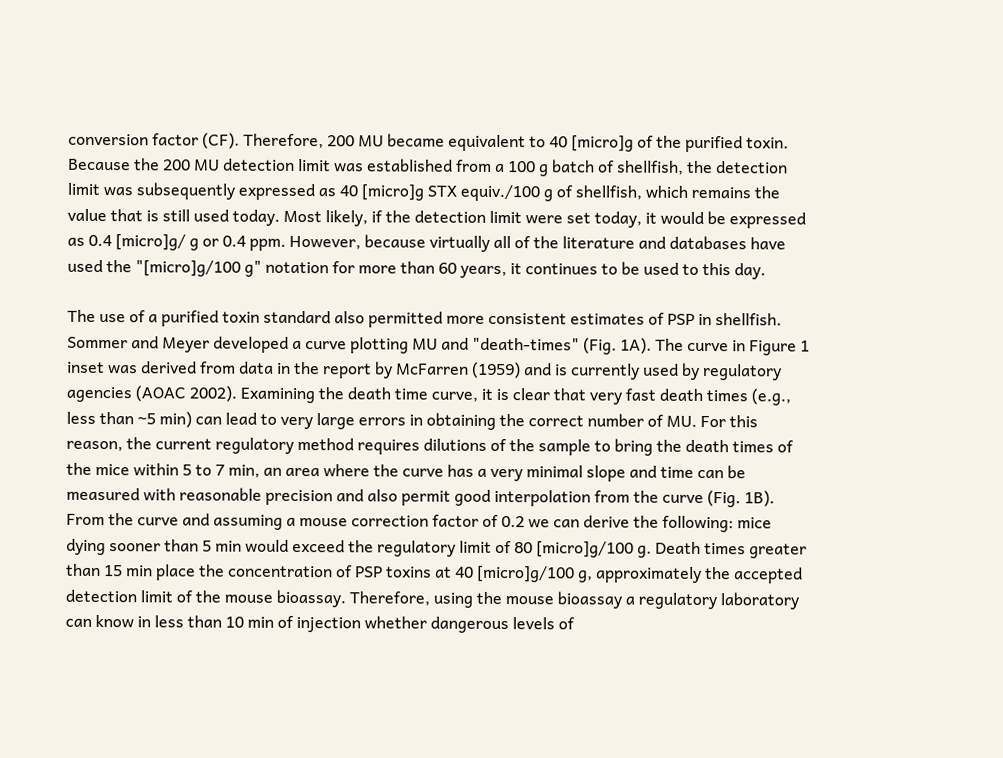conversion factor (CF). Therefore, 200 MU became equivalent to 40 [micro]g of the purified toxin. Because the 200 MU detection limit was established from a 100 g batch of shellfish, the detection limit was subsequently expressed as 40 [micro]g STX equiv./100 g of shellfish, which remains the value that is still used today. Most likely, if the detection limit were set today, it would be expressed as 0.4 [micro]g/ g or 0.4 ppm. However, because virtually all of the literature and databases have used the "[micro]g/100 g" notation for more than 60 years, it continues to be used to this day.

The use of a purified toxin standard also permitted more consistent estimates of PSP in shellfish. Sommer and Meyer developed a curve plotting MU and "death-times" (Fig. 1A). The curve in Figure 1 inset was derived from data in the report by McFarren (1959) and is currently used by regulatory agencies (AOAC 2002). Examining the death time curve, it is clear that very fast death times (e.g., less than ~5 min) can lead to very large errors in obtaining the correct number of MU. For this reason, the current regulatory method requires dilutions of the sample to bring the death times of the mice within 5 to 7 min, an area where the curve has a very minimal slope and time can be measured with reasonable precision and also permit good interpolation from the curve (Fig. 1B). From the curve and assuming a mouse correction factor of 0.2 we can derive the following: mice dying sooner than 5 min would exceed the regulatory limit of 80 [micro]g/100 g. Death times greater than 15 min place the concentration of PSP toxins at 40 [micro]g/100 g, approximately the accepted detection limit of the mouse bioassay. Therefore, using the mouse bioassay a regulatory laboratory can know in less than 10 min of injection whether dangerous levels of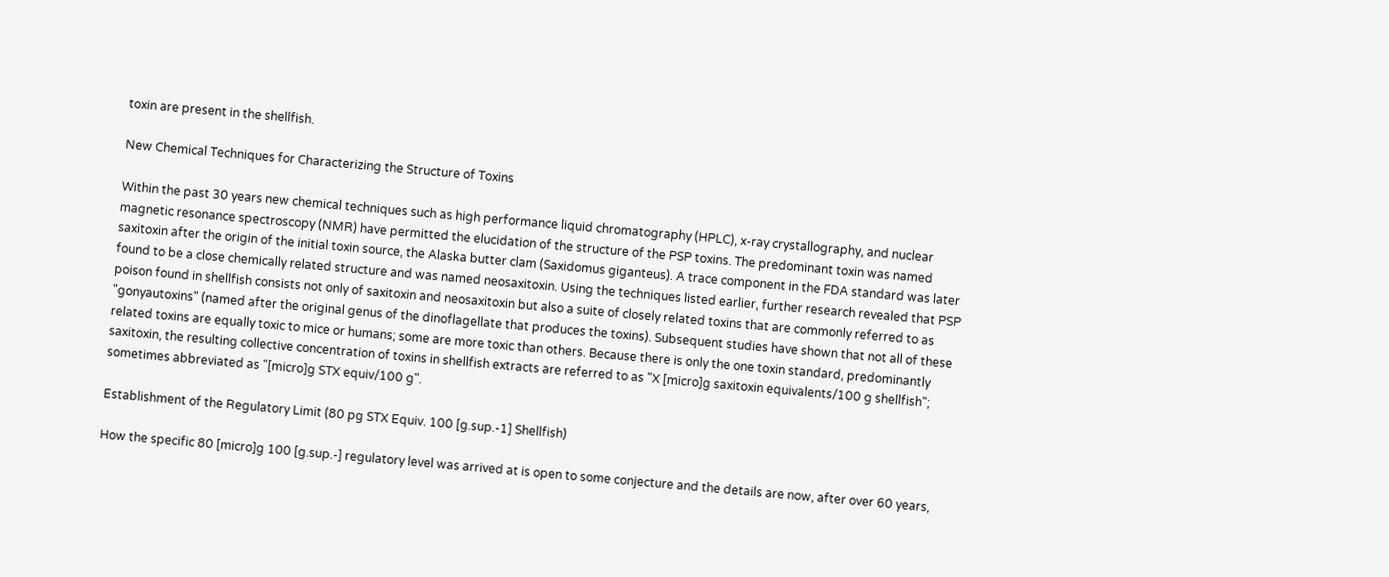toxin are present in the shellfish.

New Chemical Techniques for Characterizing the Structure of Toxins

Within the past 30 years new chemical techniques such as high performance liquid chromatography (HPLC), x-ray crystallography, and nuclear magnetic resonance spectroscopy (NMR) have permitted the elucidation of the structure of the PSP toxins. The predominant toxin was named saxitoxin after the origin of the initial toxin source, the Alaska butter clam (Saxidomus giganteus). A trace component in the FDA standard was later found to be a close chemically related structure and was named neosaxitoxin. Using the techniques listed earlier, further research revealed that PSP poison found in shellfish consists not only of saxitoxin and neosaxitoxin but also a suite of closely related toxins that are commonly referred to as "gonyautoxins" (named after the original genus of the dinoflagellate that produces the toxins). Subsequent studies have shown that not all of these related toxins are equally toxic to mice or humans; some are more toxic than others. Because there is only the one toxin standard, predominantly saxitoxin, the resulting collective concentration of toxins in shellfish extracts are referred to as "X [micro]g saxitoxin equivalents/100 g shellfish"; sometimes abbreviated as "[micro]g STX equiv/100 g".

Establishment of the Regulatory Limit (80 pg STX Equiv. 100 [g.sup.-1] Shellfish)

How the specific 80 [micro]g 100 [g.sup.-] regulatory level was arrived at is open to some conjecture and the details are now, after over 60 years,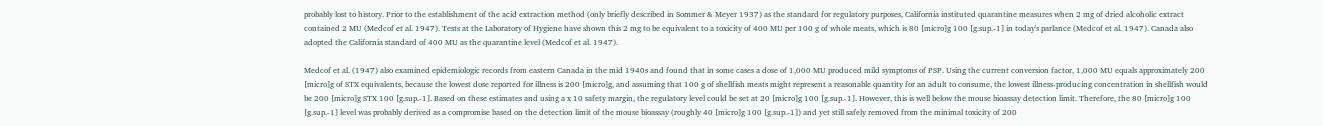probably lost to history. Prior to the establishment of the acid extraction method (only briefly described in Sommer & Meyer 1937) as the standard for regulatory purposes, California instituted quarantine measures when 2 mg of dried alcoholic extract contained 2 MU (Medcof et al. 1947). Tests at the Laboratory of Hygiene have shown this 2 mg to be equivalent to a toxicity of 400 MU per 100 g of whole meats, which is 80 [micro]g 100 [g.sup.-1] in today's parlance (Medcof et al. 1947). Canada also adopted the California standard of 400 MU as the quarantine level (Medcof et al. 1947).

Medcof et al. (1947) also examined epidemiologic records from eastern Canada in the mid 1940s and found that in some cases a dose of 1,000 MU produced mild symptoms of PSP. Using the current conversion factor, 1,000 MU equals approximately 200 [micro]g of STX equivalents, because the lowest dose reported for illness is 200 [micro]g, and assuming that 100 g of shellfish meats might represent a reasonable quantity for an adult to consume, the lowest illness-producing concentration in shellfish would be 200 [micro]g STX 100 [g.sup.-1]. Based on these estimates and using a x 10 safety margin, the regulatory level could be set at 20 [micro]g 100 [g.sup.-1]. However, this is well below the mouse bioassay detection limit. Therefore, the 80 [micro]g 100 [g.sup.-1] level was probably derived as a compromise based on the detection limit of the mouse bioassay (roughly 40 [micro]g 100 [g.sup.-1]) and yet still safely removed from the minimal toxicity of 200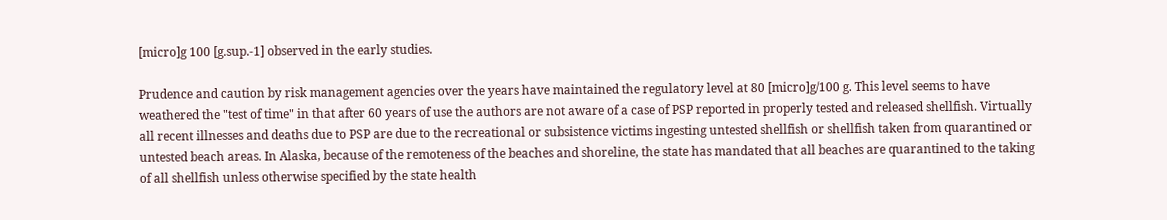[micro]g 100 [g.sup.-1] observed in the early studies.

Prudence and caution by risk management agencies over the years have maintained the regulatory level at 80 [micro]g/100 g. This level seems to have weathered the "test of time" in that after 60 years of use the authors are not aware of a case of PSP reported in properly tested and released shellfish. Virtually all recent illnesses and deaths due to PSP are due to the recreational or subsistence victims ingesting untested shellfish or shellfish taken from quarantined or untested beach areas. In Alaska, because of the remoteness of the beaches and shoreline, the state has mandated that all beaches are quarantined to the taking of all shellfish unless otherwise specified by the state health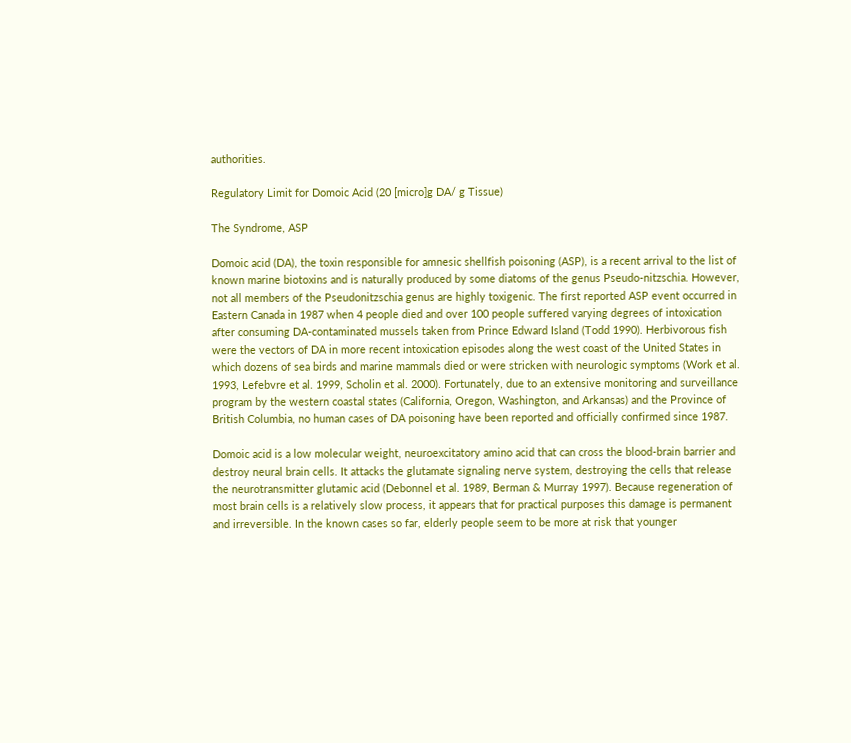authorities.

Regulatory Limit for Domoic Acid (20 [micro]g DA/ g Tissue)

The Syndrome, ASP

Domoic acid (DA), the toxin responsible for amnesic shellfish poisoning (ASP), is a recent arrival to the list of known marine biotoxins and is naturally produced by some diatoms of the genus Pseudo-nitzschia. However, not all members of the Pseudonitzschia genus are highly toxigenic. The first reported ASP event occurred in Eastern Canada in 1987 when 4 people died and over 100 people suffered varying degrees of intoxication after consuming DA-contaminated mussels taken from Prince Edward Island (Todd 1990). Herbivorous fish were the vectors of DA in more recent intoxication episodes along the west coast of the United States in which dozens of sea birds and marine mammals died or were stricken with neurologic symptoms (Work et al. 1993, Lefebvre et al. 1999, Scholin et al. 2000). Fortunately, due to an extensive monitoring and surveillance program by the western coastal states (California, Oregon, Washington, and Arkansas) and the Province of British Columbia, no human cases of DA poisoning have been reported and officially confirmed since 1987.

Domoic acid is a low molecular weight, neuroexcitatory amino acid that can cross the blood-brain barrier and destroy neural brain cells. It attacks the glutamate signaling nerve system, destroying the cells that release the neurotransmitter glutamic acid (Debonnel et al. 1989, Berman & Murray 1997). Because regeneration of most brain cells is a relatively slow process, it appears that for practical purposes this damage is permanent and irreversible. In the known cases so far, elderly people seem to be more at risk that younger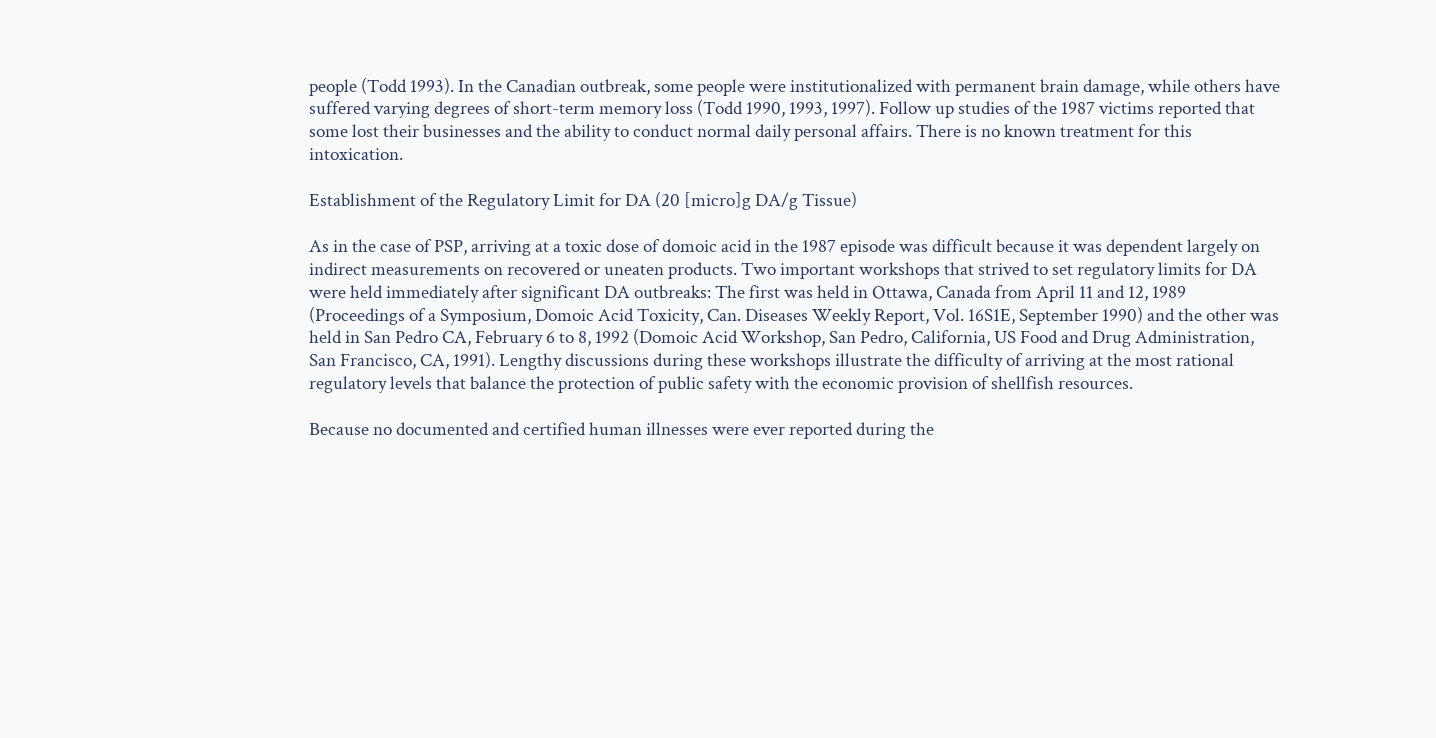people (Todd 1993). In the Canadian outbreak, some people were institutionalized with permanent brain damage, while others have suffered varying degrees of short-term memory loss (Todd 1990, 1993, 1997). Follow up studies of the 1987 victims reported that some lost their businesses and the ability to conduct normal daily personal affairs. There is no known treatment for this intoxication.

Establishment of the Regulatory Limit for DA (20 [micro]g DA/g Tissue)

As in the case of PSP, arriving at a toxic dose of domoic acid in the 1987 episode was difficult because it was dependent largely on indirect measurements on recovered or uneaten products. Two important workshops that strived to set regulatory limits for DA were held immediately after significant DA outbreaks: The first was held in Ottawa, Canada from April 11 and 12, 1989 (Proceedings of a Symposium, Domoic Acid Toxicity, Can. Diseases Weekly Report, Vol. 16S1E, September 1990) and the other was held in San Pedro CA, February 6 to 8, 1992 (Domoic Acid Workshop, San Pedro, California, US Food and Drug Administration, San Francisco, CA, 1991). Lengthy discussions during these workshops illustrate the difficulty of arriving at the most rational regulatory levels that balance the protection of public safety with the economic provision of shellfish resources.

Because no documented and certified human illnesses were ever reported during the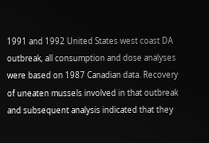1991 and 1992 United States west coast DA outbreak, all consumption and dose analyses were based on 1987 Canadian data. Recovery of uneaten mussels involved in that outbreak and subsequent analysis indicated that they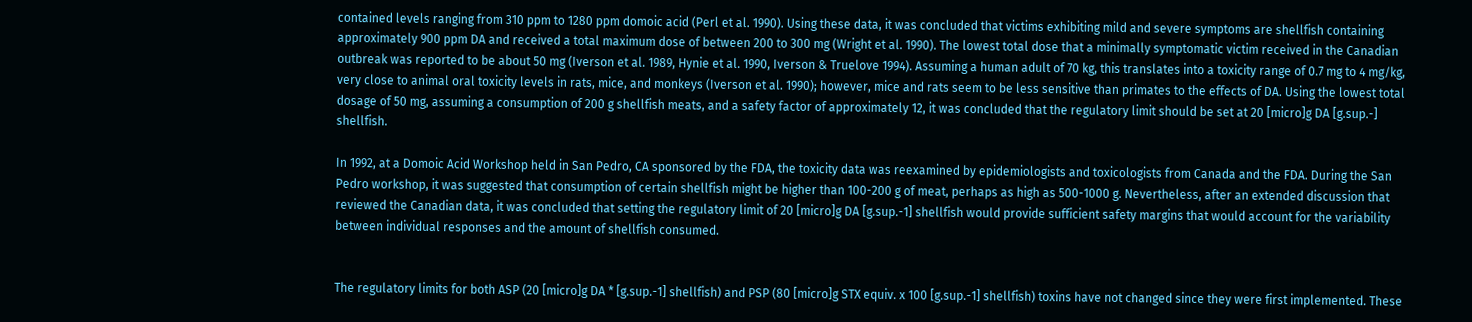contained levels ranging from 310 ppm to 1280 ppm domoic acid (Perl et al. 1990). Using these data, it was concluded that victims exhibiting mild and severe symptoms are shellfish containing approximately 900 ppm DA and received a total maximum dose of between 200 to 300 mg (Wright et al. 1990). The lowest total dose that a minimally symptomatic victim received in the Canadian outbreak was reported to be about 50 mg (Iverson et al. 1989, Hynie et al. 1990, Iverson & Truelove 1994). Assuming a human adult of 70 kg, this translates into a toxicity range of 0.7 mg to 4 mg/kg, very close to animal oral toxicity levels in rats, mice, and monkeys (Iverson et al. 1990); however, mice and rats seem to be less sensitive than primates to the effects of DA. Using the lowest total dosage of 50 mg, assuming a consumption of 200 g shellfish meats, and a safety factor of approximately 12, it was concluded that the regulatory limit should be set at 20 [micro]g DA [g.sup.-] shellfish.

In 1992, at a Domoic Acid Workshop held in San Pedro, CA sponsored by the FDA, the toxicity data was reexamined by epidemiologists and toxicologists from Canada and the FDA. During the San Pedro workshop, it was suggested that consumption of certain shellfish might be higher than 100-200 g of meat, perhaps as high as 500-1000 g. Nevertheless, after an extended discussion that reviewed the Canadian data, it was concluded that setting the regulatory limit of 20 [micro]g DA [g.sup.-1] shellfish would provide sufficient safety margins that would account for the variability between individual responses and the amount of shellfish consumed.


The regulatory limits for both ASP (20 [micro]g DA * [g.sup.-1] shellfish) and PSP (80 [micro]g STX equiv. x 100 [g.sup.-1] shellfish) toxins have not changed since they were first implemented. These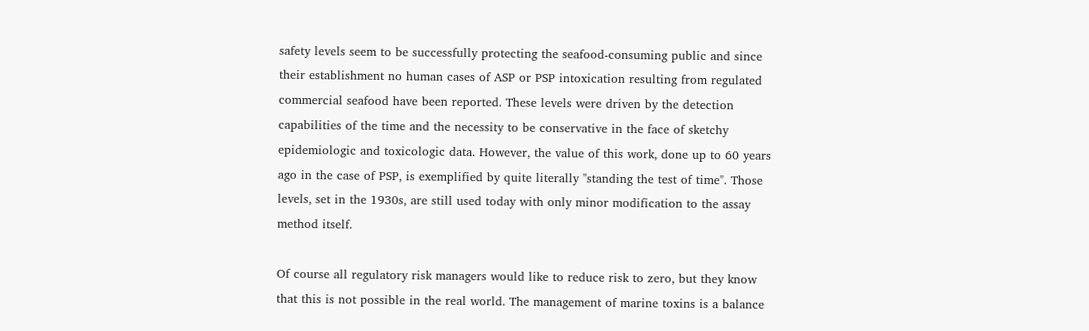safety levels seem to be successfully protecting the seafood-consuming public and since their establishment no human cases of ASP or PSP intoxication resulting from regulated commercial seafood have been reported. These levels were driven by the detection capabilities of the time and the necessity to be conservative in the face of sketchy epidemiologic and toxicologic data. However, the value of this work, done up to 60 years ago in the case of PSP, is exemplified by quite literally "standing the test of time". Those levels, set in the 1930s, are still used today with only minor modification to the assay method itself.

Of course all regulatory risk managers would like to reduce risk to zero, but they know that this is not possible in the real world. The management of marine toxins is a balance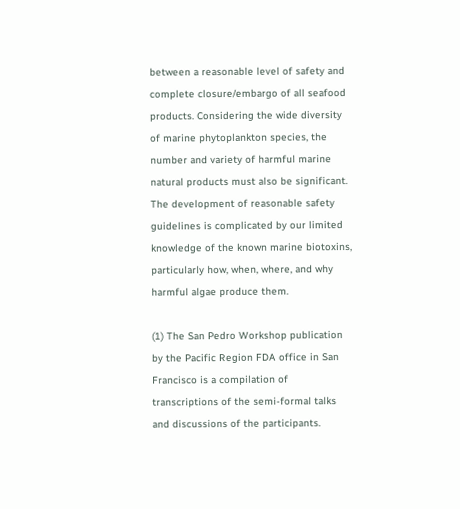between a reasonable level of safety and complete closure/embargo of all seafood products. Considering the wide diversity of marine phytoplankton species, the number and variety of harmful marine natural products must also be significant. The development of reasonable safety guidelines is complicated by our limited knowledge of the known marine biotoxins, particularly how, when, where, and why harmful algae produce them.

(1) The San Pedro Workshop publication by the Pacific Region FDA office in San Francisco is a compilation of transcriptions of the semi-formal talks and discussions of the participants.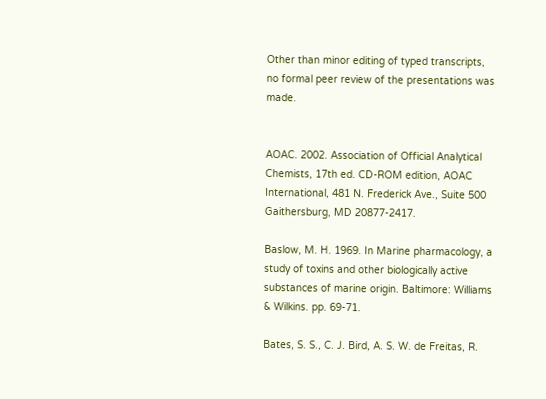Other than minor editing of typed transcripts, no formal peer review of the presentations was made.


AOAC. 2002. Association of Official Analytical Chemists, 17th ed. CD-ROM edition, AOAC International, 481 N. Frederick Ave., Suite 500 Gaithersburg, MD 20877-2417.

Baslow, M. H. 1969. In Marine pharmacology, a study of toxins and other biologically active substances of marine origin. Baltimore: Williams & Wilkins. pp. 69-71.

Bates, S. S., C. J. Bird, A. S. W. de Freitas, R.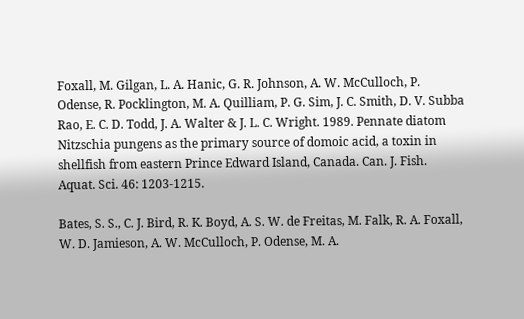Foxall, M. Gilgan, L. A. Hanic, G. R. Johnson, A. W. McCulloch, P. Odense, R. Pocklington, M. A. Quilliam, P. G. Sim, J. C. Smith, D. V. Subba Rao, E. C. D. Todd, J. A. Walter & J. L. C. Wright. 1989. Pennate diatom Nitzschia pungens as the primary source of domoic acid, a toxin in shellfish from eastern Prince Edward Island, Canada. Can. J. Fish. Aquat. Sci. 46: 1203-1215.

Bates, S. S., C. J. Bird, R. K. Boyd, A. S. W. de Freitas, M. Falk, R. A. Foxall, W. D. Jamieson, A. W. McCulloch, P. Odense, M. A.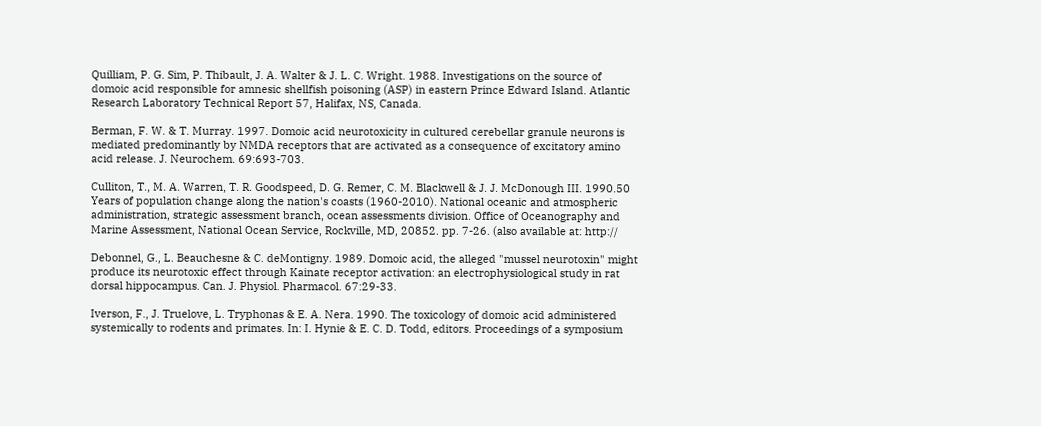Quilliam, P. G. Sim, P. Thibault, J. A. Walter & J. L. C. Wright. 1988. Investigations on the source of domoic acid responsible for amnesic shellfish poisoning (ASP) in eastern Prince Edward Island. Atlantic Research Laboratory Technical Report 57, Halifax, NS, Canada.

Berman, F. W. & T. Murray. 1997. Domoic acid neurotoxicity in cultured cerebellar granule neurons is mediated predominantly by NMDA receptors that are activated as a consequence of excitatory amino acid release. J. Neurochem. 69:693-703.

Culliton, T., M. A. Warren, T. R. Goodspeed, D. G. Remer, C. M. Blackwell & J. J. McDonough III. 1990.50 Years of population change along the nation's coasts (1960-2010). National oceanic and atmospheric administration, strategic assessment branch, ocean assessments division. Office of Oceanography and Marine Assessment, National Ocean Service, Rockville, MD, 20852. pp. 7-26. (also available at: http://

Debonnel, G., L. Beauchesne & C. deMontigny. 1989. Domoic acid, the alleged "mussel neurotoxin" might produce its neurotoxic effect through Kainate receptor activation: an electrophysiological study in rat dorsal hippocampus. Can. J. Physiol. Pharmacol. 67:29-33.

Iverson, F., J. Truelove, L. Tryphonas & E. A. Nera. 1990. The toxicology of domoic acid administered systemically to rodents and primates. In: I. Hynie & E. C. D. Todd, editors. Proceedings of a symposium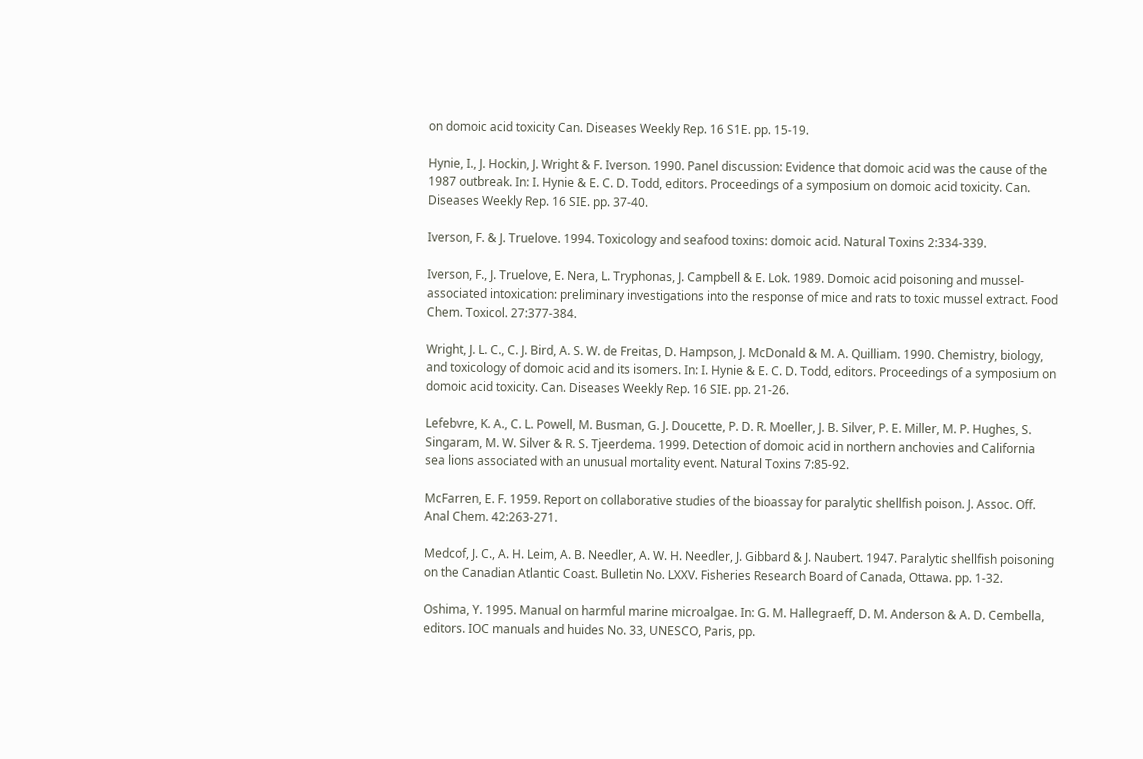on domoic acid toxicity Can. Diseases Weekly Rep. 16 S1E. pp. 15-19.

Hynie, I., J. Hockin, J. Wright & F. Iverson. 1990. Panel discussion: Evidence that domoic acid was the cause of the 1987 outbreak. In: I. Hynie & E. C. D. Todd, editors. Proceedings of a symposium on domoic acid toxicity. Can. Diseases Weekly Rep. 16 SIE. pp. 37-40.

Iverson, F. & J. Truelove. 1994. Toxicology and seafood toxins: domoic acid. Natural Toxins 2:334-339.

Iverson, F., J. Truelove, E. Nera, L. Tryphonas, J. Campbell & E. Lok. 1989. Domoic acid poisoning and mussel-associated intoxication: preliminary investigations into the response of mice and rats to toxic mussel extract. Food Chem. Toxicol. 27:377-384.

Wright, J. L. C., C. J. Bird, A. S. W. de Freitas, D. Hampson, J. McDonald & M. A. Quilliam. 1990. Chemistry, biology, and toxicology of domoic acid and its isomers. In: I. Hynie & E. C. D. Todd, editors. Proceedings of a symposium on domoic acid toxicity. Can. Diseases Weekly Rep. 16 SIE. pp. 21-26.

Lefebvre, K. A., C. L. Powell, M. Busman, G. J. Doucette, P. D. R. Moeller, J. B. Silver, P. E. Miller, M. P. Hughes, S. Singaram, M. W. Silver & R. S. Tjeerdema. 1999. Detection of domoic acid in northern anchovies and California sea lions associated with an unusual mortality event. Natural Toxins 7:85-92.

McFarren, E. F. 1959. Report on collaborative studies of the bioassay for paralytic shellfish poison. J. Assoc. Off. Anal Chem. 42:263-271.

Medcof, J. C., A. H. Leim, A. B. Needler, A. W. H. Needler, J. Gibbard & J. Naubert. 1947. Paralytic shellfish poisoning on the Canadian Atlantic Coast. Bulletin No. LXXV. Fisheries Research Board of Canada, Ottawa. pp. 1-32.

Oshima, Y. 1995. Manual on harmful marine microalgae. In: G. M. Hallegraeff, D. M. Anderson & A. D. Cembella, editors. IOC manuals and huides No. 33, UNESCO, Paris, pp.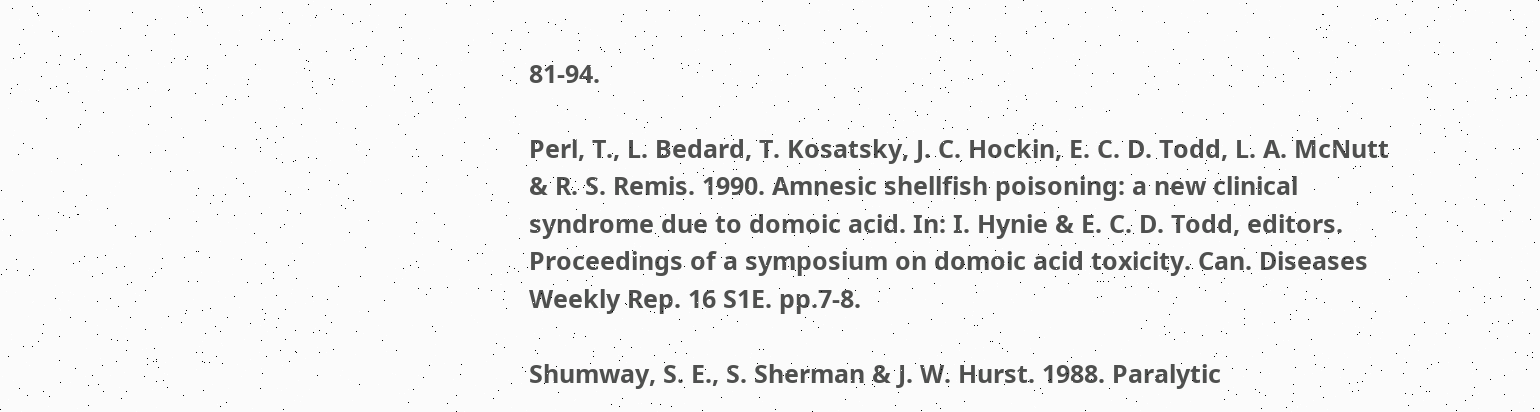81-94.

Perl, T., L. Bedard, T. Kosatsky, J. C. Hockin, E. C. D. Todd, L. A. McNutt & R. S. Remis. 1990. Amnesic shellfish poisoning: a new clinical syndrome due to domoic acid. In: I. Hynie & E. C. D. Todd, editors. Proceedings of a symposium on domoic acid toxicity. Can. Diseases Weekly Rep. 16 S1E. pp.7-8.

Shumway, S. E., S. Sherman & J. W. Hurst. 1988. Paralytic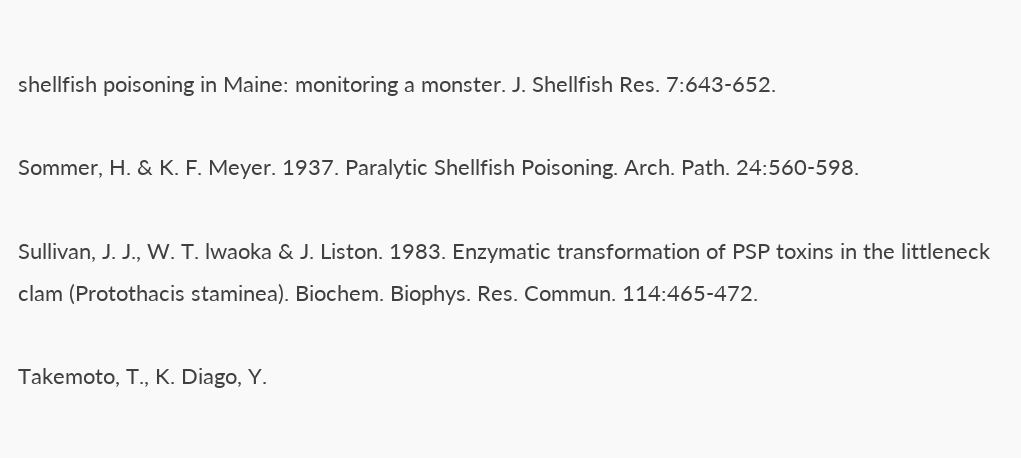shellfish poisoning in Maine: monitoring a monster. J. Shellfish Res. 7:643-652.

Sommer, H. & K. F. Meyer. 1937. Paralytic Shellfish Poisoning. Arch. Path. 24:560-598.

Sullivan, J. J., W. T. lwaoka & J. Liston. 1983. Enzymatic transformation of PSP toxins in the littleneck clam (Protothacis staminea). Biochem. Biophys. Res. Commun. 114:465-472.

Takemoto, T., K. Diago, Y.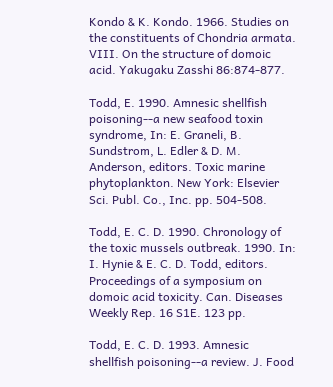Kondo & K. Kondo. 1966. Studies on the constituents of Chondria armata. VIII. On the structure of domoic acid. Yakugaku Zasshi 86:874-877.

Todd, E. 1990. Amnesic shellfish poisoning--a new seafood toxin syndrome, In: E. Graneli, B. Sundstrom, L. Edler & D. M. Anderson, editors. Toxic marine phytoplankton. New York: Elsevier Sci. Publ. Co., Inc. pp. 504-508.

Todd, E. C. D. 1990. Chronology of the toxic mussels outbreak. 1990. In: I. Hynie & E. C. D. Todd, editors. Proceedings of a symposium on domoic acid toxicity. Can. Diseases Weekly Rep. 16 S1E. 123 pp.

Todd, E. C. D. 1993. Amnesic shellfish poisoning--a review. J. Food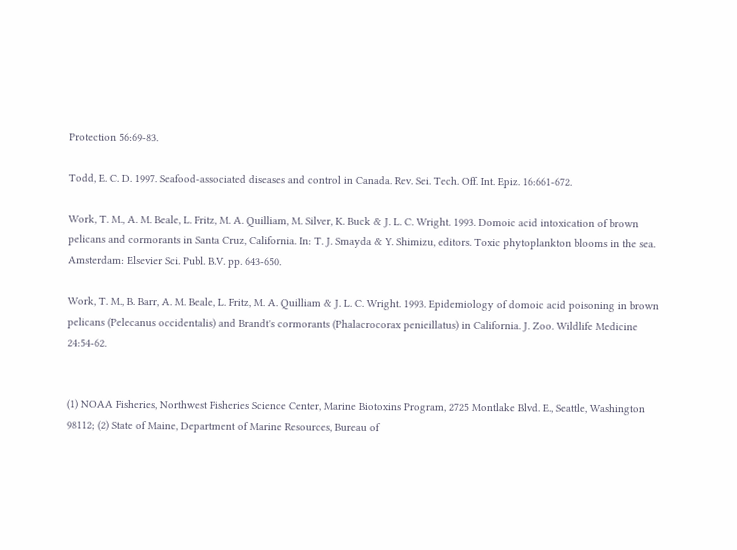Protection 56:69-83.

Todd, E. C. D. 1997. Seafood-associated diseases and control in Canada. Rev. Sei. Tech. Off. Int. Epiz. 16:661-672.

Work, T. M., A. M. Beale, L. Fritz, M. A. Quilliam, M. Silver, K. Buck & J. L. C. Wright. 1993. Domoic acid intoxication of brown pelicans and cormorants in Santa Cruz, California. In: T. J. Smayda & Y. Shimizu, editors. Toxic phytoplankton blooms in the sea. Amsterdam: Elsevier Sci. Publ. B.V. pp. 643-650.

Work, T. M., B. Barr, A. M. Beale, L. Fritz, M. A. Quilliam & J. L. C. Wright. 1993. Epidemiology of domoic acid poisoning in brown pelicans (Pelecanus occidentalis) and Brandt's cormorants (Phalacrocorax penieillatus) in California. J. Zoo. Wildlife Medicine 24:54-62.


(1) NOAA Fisheries, Northwest Fisheries Science Center, Marine Biotoxins Program, 2725 Montlake Blvd. E., Seattle, Washington 98112; (2) State of Maine, Department of Marine Resources, Bureau of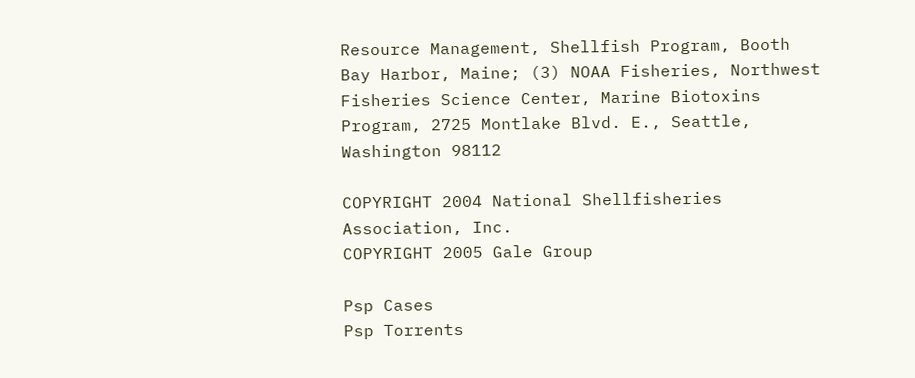Resource Management, Shellfish Program, Booth Bay Harbor, Maine; (3) NOAA Fisheries, Northwest Fisheries Science Center, Marine Biotoxins Program, 2725 Montlake Blvd. E., Seattle, Washington 98112

COPYRIGHT 2004 National Shellfisheries Association, Inc.
COPYRIGHT 2005 Gale Group

Psp Cases
Psp Torrents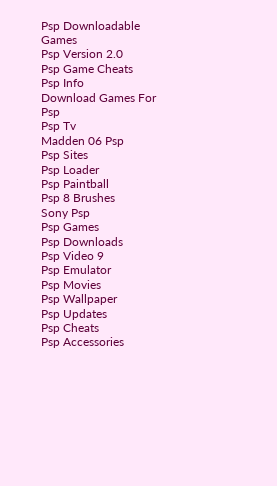Psp Downloadable Games
Psp Version 2.0
Psp Game Cheats
Psp Info
Download Games For Psp
Psp Tv
Madden 06 Psp
Psp Sites
Psp Loader
Psp Paintball
Psp 8 Brushes
Sony Psp
Psp Games
Psp Downloads
Psp Video 9
Psp Emulator
Psp Movies
Psp Wallpaper
Psp Updates
Psp Cheats
Psp Accessories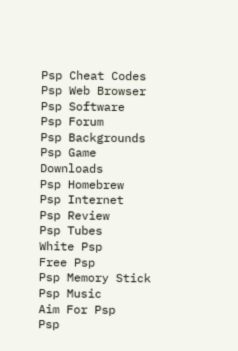Psp Cheat Codes
Psp Web Browser
Psp Software
Psp Forum
Psp Backgrounds
Psp Game Downloads
Psp Homebrew
Psp Internet
Psp Review
Psp Tubes
White Psp
Free Psp
Psp Memory Stick
Psp Music
Aim For Psp
Psp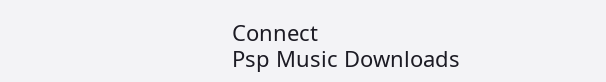Connect
Psp Music Downloads